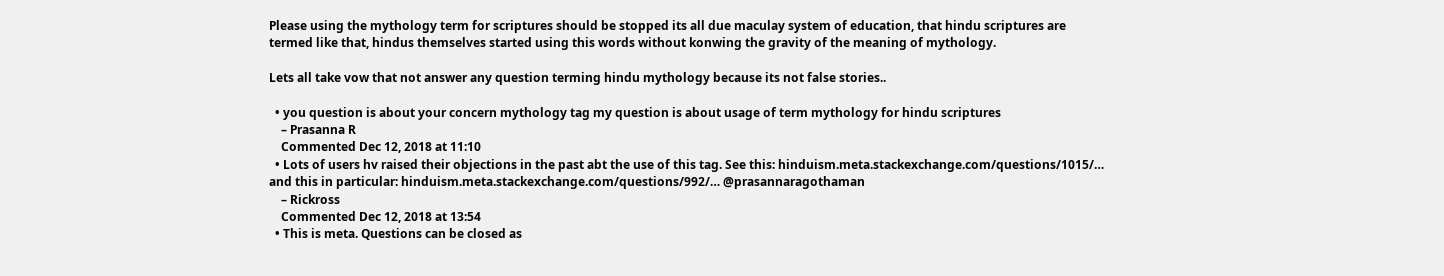Please using the mythology term for scriptures should be stopped its all due maculay system of education, that hindu scriptures are termed like that, hindus themselves started using this words without konwing the gravity of the meaning of mythology.

Lets all take vow that not answer any question terming hindu mythology because its not false stories..

  • you question is about your concern mythology tag my question is about usage of term mythology for hindu scriptures
    – Prasanna R
    Commented Dec 12, 2018 at 11:10
  • Lots of users hv raised their objections in the past abt the use of this tag. See this: hinduism.meta.stackexchange.com/questions/1015/… and this in particular: hinduism.meta.stackexchange.com/questions/992/… @prasannaragothaman
    – Rickross
    Commented Dec 12, 2018 at 13:54
  • This is meta. Questions can be closed as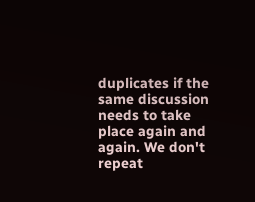duplicates if the same discussion needs to take place again and again. We don't repeat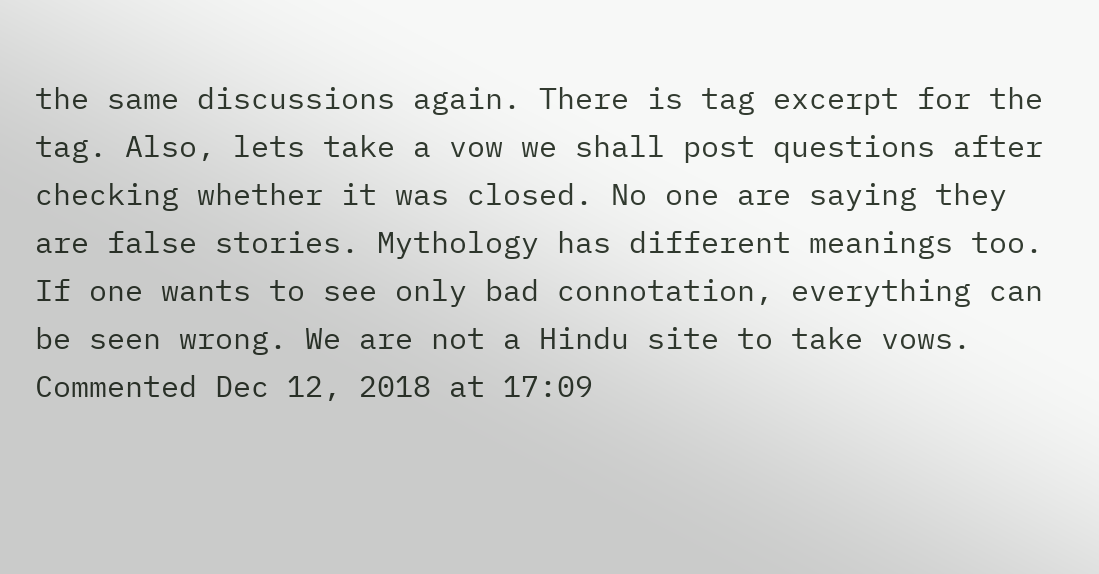the same discussions again. There is tag excerpt for the tag. Also, lets take a vow we shall post questions after checking whether it was closed. No one are saying they are false stories. Mythology has different meanings too. If one wants to see only bad connotation, everything can be seen wrong. We are not a Hindu site to take vows. Commented Dec 12, 2018 at 17:09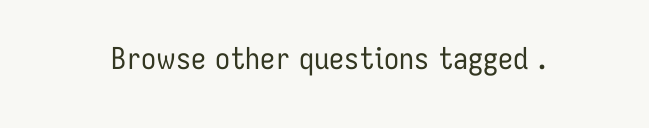Browse other questions tagged .